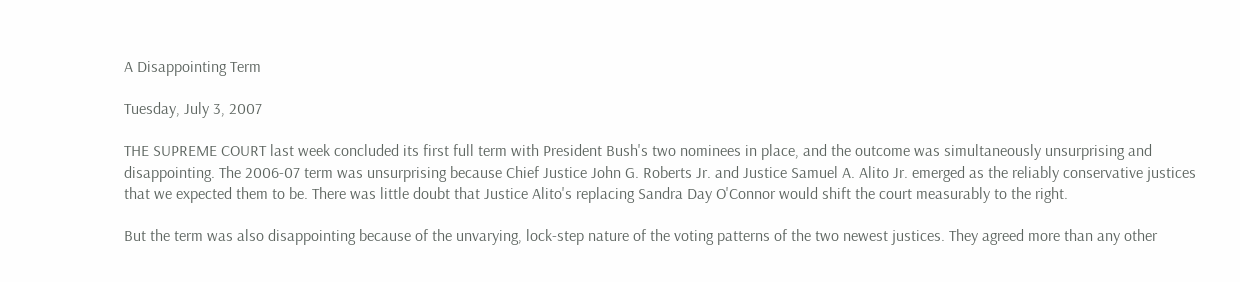A Disappointing Term

Tuesday, July 3, 2007

THE SUPREME COURT last week concluded its first full term with President Bush's two nominees in place, and the outcome was simultaneously unsurprising and disappointing. The 2006-07 term was unsurprising because Chief Justice John G. Roberts Jr. and Justice Samuel A. Alito Jr. emerged as the reliably conservative justices that we expected them to be. There was little doubt that Justice Alito's replacing Sandra Day O'Connor would shift the court measurably to the right.

But the term was also disappointing because of the unvarying, lock-step nature of the voting patterns of the two newest justices. They agreed more than any other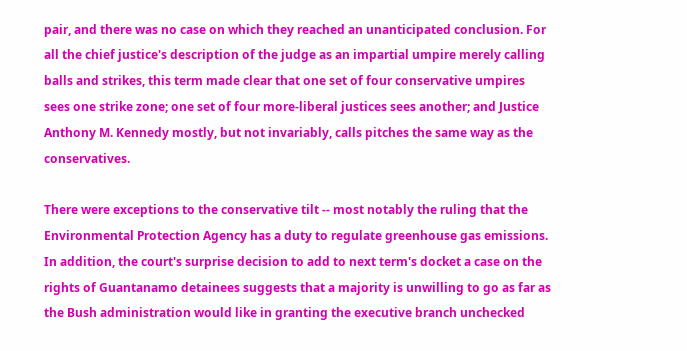pair, and there was no case on which they reached an unanticipated conclusion. For all the chief justice's description of the judge as an impartial umpire merely calling balls and strikes, this term made clear that one set of four conservative umpires sees one strike zone; one set of four more-liberal justices sees another; and Justice Anthony M. Kennedy mostly, but not invariably, calls pitches the same way as the conservatives.

There were exceptions to the conservative tilt -- most notably the ruling that the Environmental Protection Agency has a duty to regulate greenhouse gas emissions. In addition, the court's surprise decision to add to next term's docket a case on the rights of Guantanamo detainees suggests that a majority is unwilling to go as far as the Bush administration would like in granting the executive branch unchecked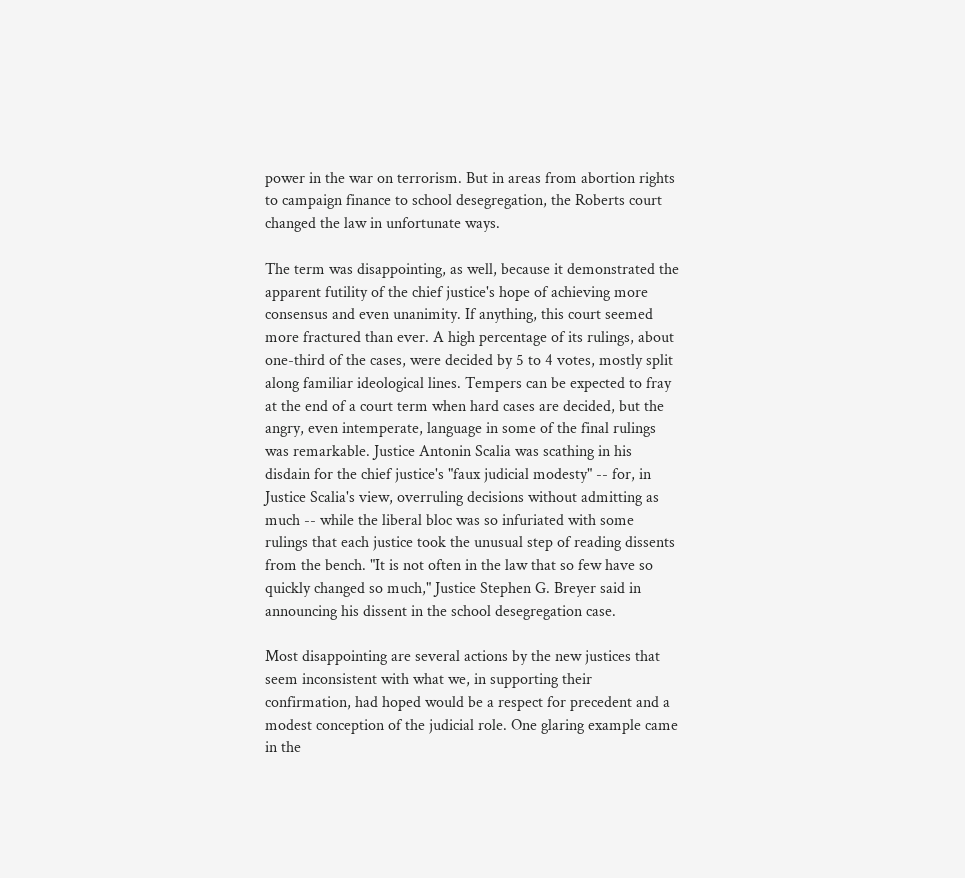power in the war on terrorism. But in areas from abortion rights to campaign finance to school desegregation, the Roberts court changed the law in unfortunate ways.

The term was disappointing, as well, because it demonstrated the apparent futility of the chief justice's hope of achieving more consensus and even unanimity. If anything, this court seemed more fractured than ever. A high percentage of its rulings, about one-third of the cases, were decided by 5 to 4 votes, mostly split along familiar ideological lines. Tempers can be expected to fray at the end of a court term when hard cases are decided, but the angry, even intemperate, language in some of the final rulings was remarkable. Justice Antonin Scalia was scathing in his disdain for the chief justice's "faux judicial modesty" -- for, in Justice Scalia's view, overruling decisions without admitting as much -- while the liberal bloc was so infuriated with some rulings that each justice took the unusual step of reading dissents from the bench. "It is not often in the law that so few have so quickly changed so much," Justice Stephen G. Breyer said in announcing his dissent in the school desegregation case.

Most disappointing are several actions by the new justices that seem inconsistent with what we, in supporting their confirmation, had hoped would be a respect for precedent and a modest conception of the judicial role. One glaring example came in the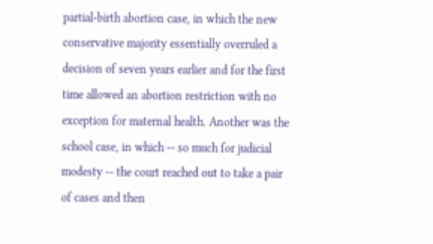partial-birth abortion case, in which the new conservative majority essentially overruled a decision of seven years earlier and for the first time allowed an abortion restriction with no exception for maternal health. Another was the school case, in which -- so much for judicial modesty -- the court reached out to take a pair of cases and then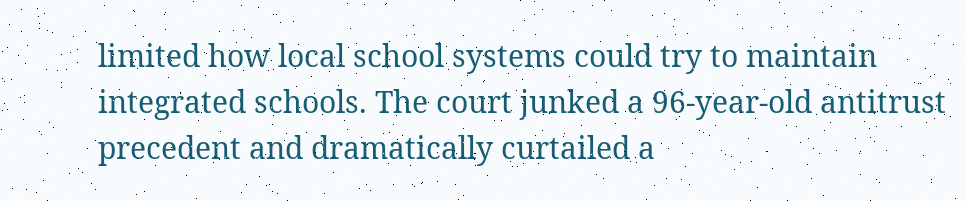limited how local school systems could try to maintain integrated schools. The court junked a 96-year-old antitrust precedent and dramatically curtailed a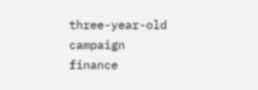three-year-old campaign finance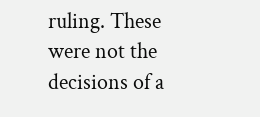ruling. These were not the decisions of a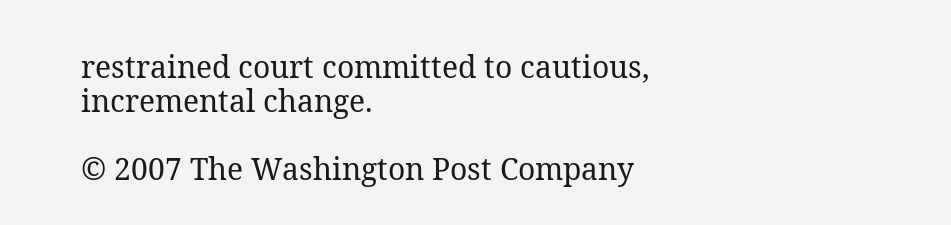restrained court committed to cautious, incremental change.

© 2007 The Washington Post Company